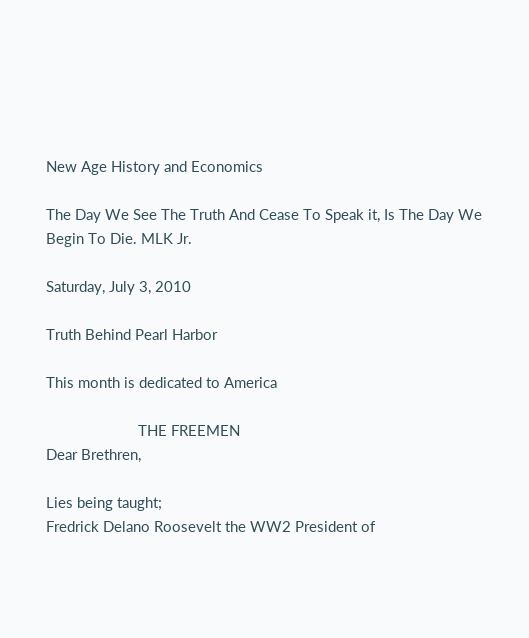New Age History and Economics

The Day We See The Truth And Cease To Speak it, Is The Day We Begin To Die. MLK Jr.

Saturday, July 3, 2010

Truth Behind Pearl Harbor

This month is dedicated to America

                       THE FREEMEN
Dear Brethren,

Lies being taught;
Fredrick Delano Roosevelt the WW2 President of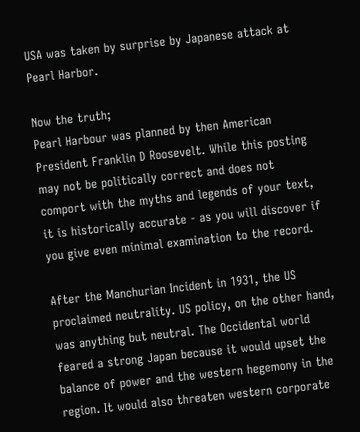USA was taken by surprise by Japanese attack at Pearl Harbor.

Now the truth;
Pearl Harbour was planned by then American President Franklin D Roosevelt. While this posting may not be politically correct and does not comport with the myths and legends of your text, it is historically accurate - as you will discover if you give even minimal examination to the record.

After the Manchurian Incident in 1931, the US proclaimed neutrality. US policy, on the other hand, was anything but neutral. The Occidental world feared a strong Japan because it would upset the balance of power and the western hegemony in the region. It would also threaten western corporate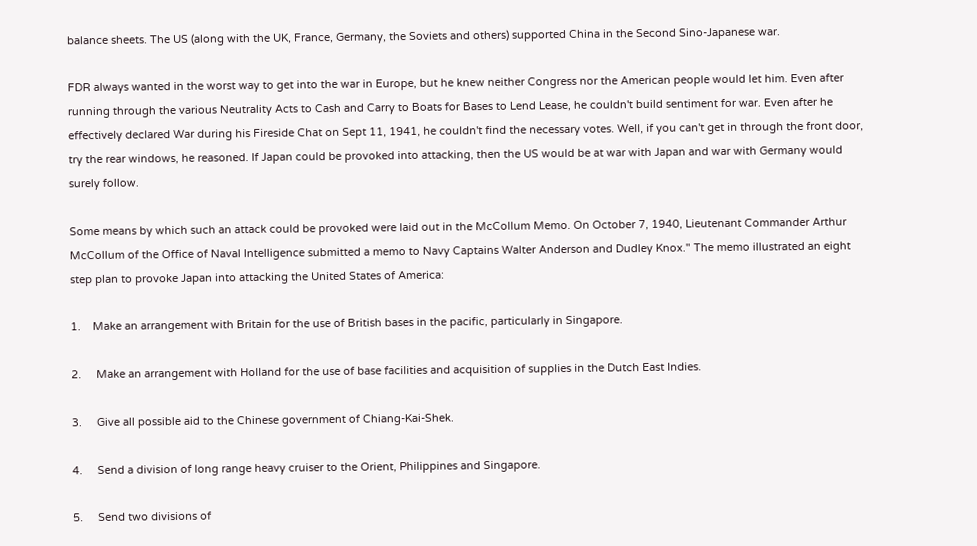balance sheets. The US (along with the UK, France, Germany, the Soviets and others) supported China in the Second Sino-Japanese war.

FDR always wanted in the worst way to get into the war in Europe, but he knew neither Congress nor the American people would let him. Even after running through the various Neutrality Acts to Cash and Carry to Boats for Bases to Lend Lease, he couldn't build sentiment for war. Even after he effectively declared War during his Fireside Chat on Sept 11, 1941, he couldn't find the necessary votes. Well, if you can't get in through the front door, try the rear windows, he reasoned. If Japan could be provoked into attacking, then the US would be at war with Japan and war with Germany would surely follow.

Some means by which such an attack could be provoked were laid out in the McCollum Memo. On October 7, 1940, Lieutenant Commander Arthur McCollum of the Office of Naval Intelligence submitted a memo to Navy Captains Walter Anderson and Dudley Knox." The memo illustrated an eight step plan to provoke Japan into attacking the United States of America:

1.    Make an arrangement with Britain for the use of British bases in the pacific, particularly in Singapore.

2.     Make an arrangement with Holland for the use of base facilities and acquisition of supplies in the Dutch East Indies.

3.     Give all possible aid to the Chinese government of Chiang-Kai-Shek.

4.     Send a division of long range heavy cruiser to the Orient, Philippines and Singapore.

5.     Send two divisions of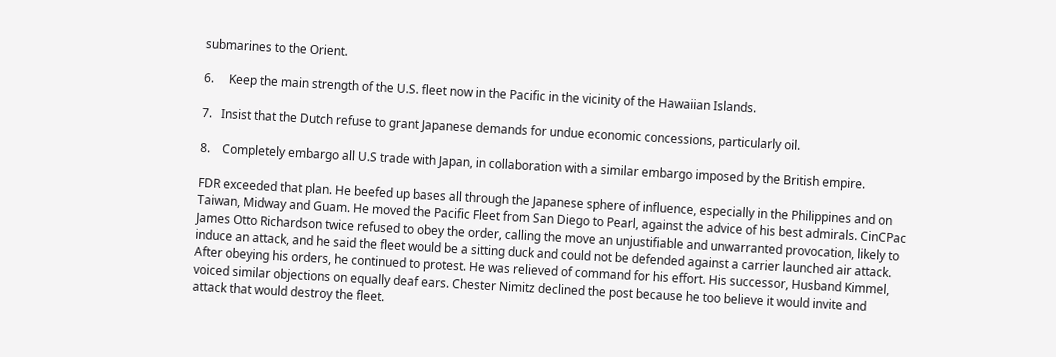submarines to the Orient.

6.     Keep the main strength of the U.S. fleet now in the Pacific in the vicinity of the Hawaiian Islands.

7.   Insist that the Dutch refuse to grant Japanese demands for undue economic concessions, particularly oil.

8.    Completely embargo all U.S trade with Japan, in collaboration with a similar embargo imposed by the British empire.

FDR exceeded that plan. He beefed up bases all through the Japanese sphere of influence, especially in the Philippines and on Taiwan, Midway and Guam. He moved the Pacific Fleet from San Diego to Pearl, against the advice of his best admirals. CinCPac James Otto Richardson twice refused to obey the order, calling the move an unjustifiable and unwarranted provocation, likely to induce an attack, and he said the fleet would be a sitting duck and could not be defended against a carrier launched air attack. After obeying his orders, he continued to protest. He was relieved of command for his effort. His successor, Husband Kimmel, voiced similar objections on equally deaf ears. Chester Nimitz declined the post because he too believe it would invite and attack that would destroy the fleet.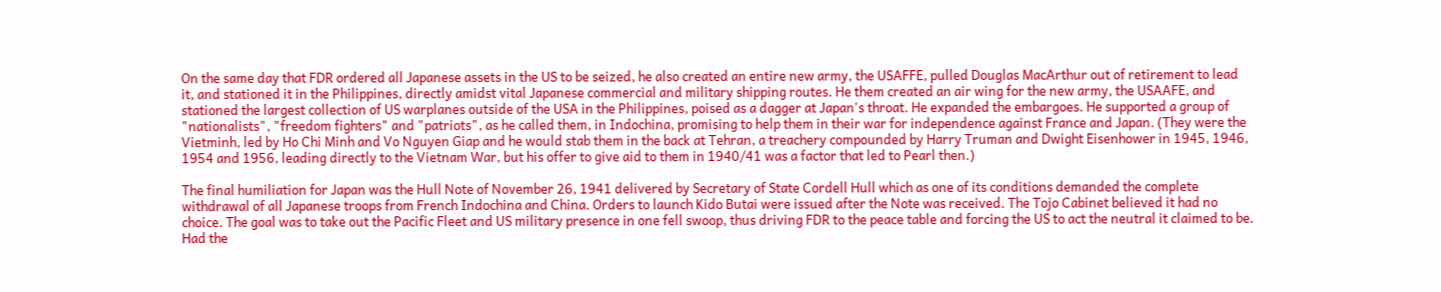On the same day that FDR ordered all Japanese assets in the US to be seized, he also created an entire new army, the USAFFE, pulled Douglas MacArthur out of retirement to lead it, and stationed it in the Philippines, directly amidst vital Japanese commercial and military shipping routes. He them created an air wing for the new army, the USAAFE, and stationed the largest collection of US warplanes outside of the USA in the Philippines, poised as a dagger at Japan's throat. He expanded the embargoes. He supported a group of "nationalists", "freedom fighters" and "patriots", as he called them, in Indochina, promising to help them in their war for independence against France and Japan. (They were the Vietminh, led by Ho Chi Minh and Vo Nguyen Giap and he would stab them in the back at Tehran, a treachery compounded by Harry Truman and Dwight Eisenhower in 1945, 1946, 1954 and 1956, leading directly to the Vietnam War, but his offer to give aid to them in 1940/41 was a factor that led to Pearl then.)

The final humiliation for Japan was the Hull Note of November 26, 1941 delivered by Secretary of State Cordell Hull which as one of its conditions demanded the complete withdrawal of all Japanese troops from French Indochina and China. Orders to launch Kido Butai were issued after the Note was received. The Tojo Cabinet believed it had no choice. The goal was to take out the Pacific Fleet and US military presence in one fell swoop, thus driving FDR to the peace table and forcing the US to act the neutral it claimed to be. Had the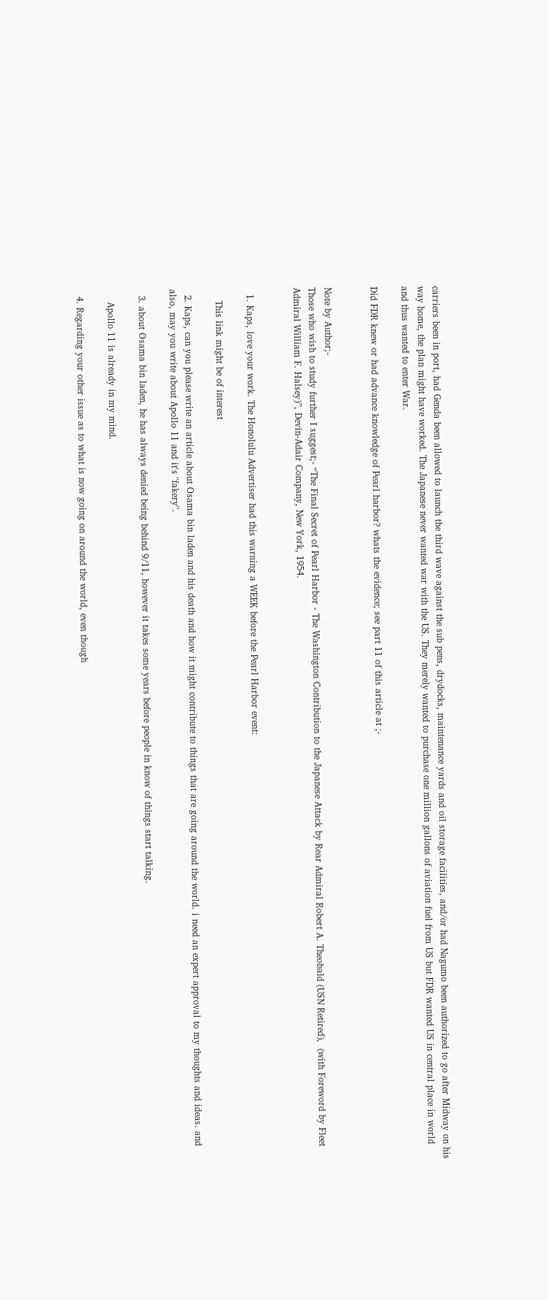carriers been in port, had Genda been allowed to launch the third wave against the sub pens, drydocks, maintenance yards and oil storage facilities, and/or had Nagumo been authorized to go after Midway on his way home, the plan might have worked. The Japanese never wanted war with the US. They merely wanted to purchase one million gallons of aviation fuel from US but FDR wanted US in central place in world and thus wanted to enter War.

Did FDR knew or had advance knowledge of Pearl harbor? whats the evidence; see part 11 of this article at ;-


Note by Author;-
Those who wish to study further I suggest;- “The Final Secret of Pearl Harbor - The Washington Contribution to the Japanese Attack by Rear Admiral Robert A. Theobald (USN Retired),  (with Foreword by Fleet Admiral William F. Halsey)”, Devin-Adair Company, New York, 1954.


  1. Kaps, love your work. The Honolulu Advertiser had this warning a WEEK before the Pearl Harbor event:

    This link might be of interest

  2. Kaps, can you please write an article about Osama bin laden and his death and how it might contribute to things that are going around the world. i need an expert approval to my thoughts and ideas. and also, may you write about Apollo 11 and it's "fakery".

  3. about Osama bin laden, he has always denied being behind 9/11, however it takes some years before people in know of things start talking.

    Apollo 11 is already in my mind.

  4. Regarding your other issue as to what is now going on around the world, even though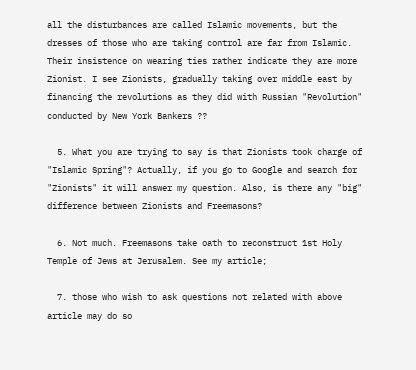all the disturbances are called Islamic movements, but the dresses of those who are taking control are far from Islamic. Their insistence on wearing ties rather indicate they are more Zionist. I see Zionists, gradually taking over middle east by financing the revolutions as they did with Russian "Revolution" conducted by New York Bankers ??

  5. What you are trying to say is that Zionists took charge of "Islamic Spring"? Actually, if you go to Google and search for "Zionists" it will answer my question. Also, is there any "big" difference between Zionists and Freemasons?

  6. Not much. Freemasons take oath to reconstruct 1st Holy Temple of Jews at Jerusalem. See my article;

  7. those who wish to ask questions not related with above article may do so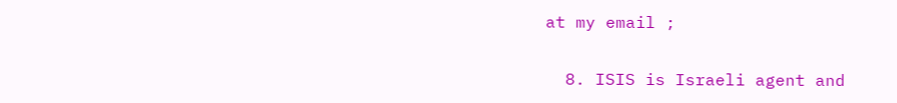at my email ;

  8. ISIS is Israeli agent and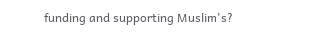funding and supporting Muslim's?